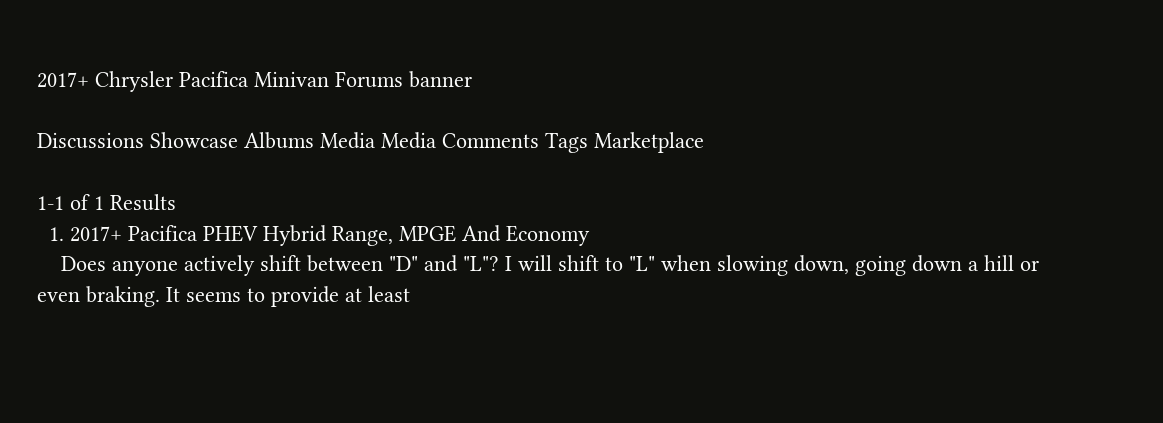2017+ Chrysler Pacifica Minivan Forums banner

Discussions Showcase Albums Media Media Comments Tags Marketplace

1-1 of 1 Results
  1. 2017+ Pacifica PHEV Hybrid Range, MPGE And Economy
    Does anyone actively shift between "D" and "L"? I will shift to "L" when slowing down, going down a hill or even braking. It seems to provide at least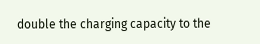double the charging capacity to the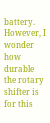battery. However, I wonder how durable the rotary shifter is for this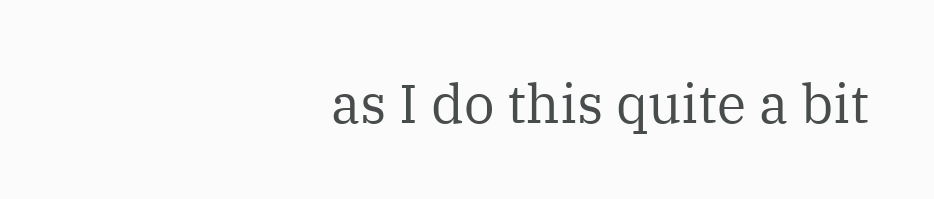as I do this quite a bit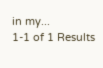in my...
1-1 of 1 Results